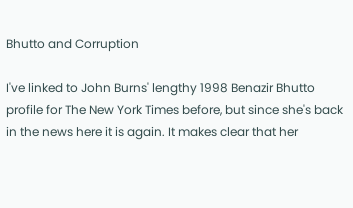Bhutto and Corruption

I've linked to John Burns' lengthy 1998 Benazir Bhutto profile for The New York Times before, but since she's back in the news here it is again. It makes clear that her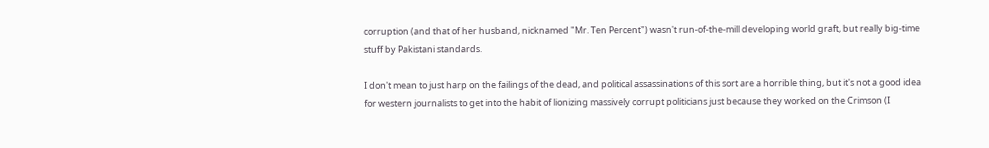corruption (and that of her husband, nicknamed "Mr. Ten Percent") wasn't run-of-the-mill developing world graft, but really big-time stuff by Pakistani standards.

I don't mean to just harp on the failings of the dead, and political assassinations of this sort are a horrible thing, but it's not a good idea for western journalists to get into the habit of lionizing massively corrupt politicians just because they worked on the Crimson (I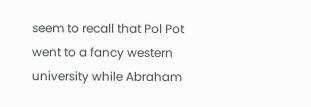seem to recall that Pol Pot went to a fancy western university while Abraham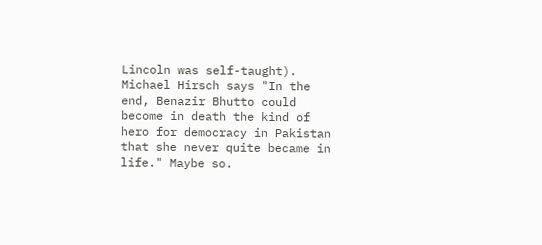Lincoln was self-taught). Michael Hirsch says "In the end, Benazir Bhutto could become in death the kind of hero for democracy in Pakistan that she never quite became in life." Maybe so.